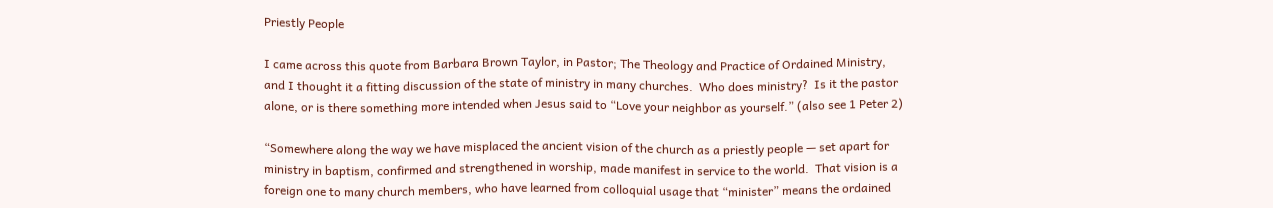Priestly People

I came across this quote from Barbara Brown Taylor, in Pastor; The Theology and Practice of Ordained Ministry, and I thought it a fitting discussion of the state of ministry in many churches.  Who does ministry?  Is it the pastor alone, or is there something more intended when Jesus said to “Love your neighbor as yourself.” (also see 1 Peter 2)

“Somewhere along the way we have misplaced the ancient vision of the church as a priestly people — set apart for ministry in baptism, confirmed and strengthened in worship, made manifest in service to the world.  That vision is a foreign one to many church members, who have learned from colloquial usage that “minister” means the ordained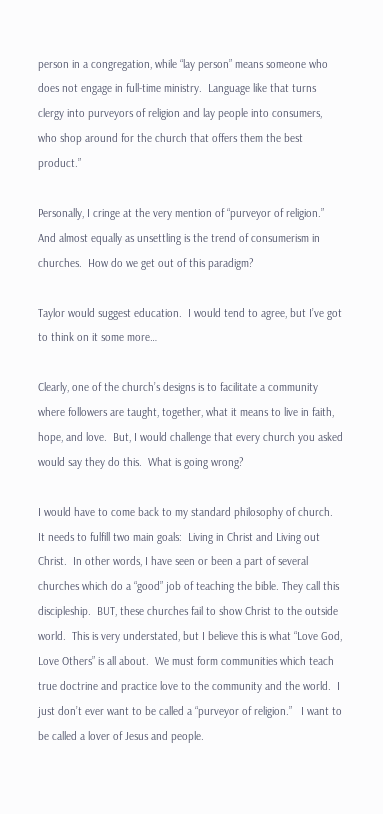person in a congregation, while “lay person” means someone who does not engage in full-time ministry.  Language like that turns clergy into purveyors of religion and lay people into consumers, who shop around for the church that offers them the best product.”

Personally, I cringe at the very mention of “purveyor of religion.”  And almost equally as unsettling is the trend of consumerism in churches.  How do we get out of this paradigm?

Taylor would suggest education.  I would tend to agree, but I’ve got to think on it some more…

Clearly, one of the church’s designs is to facilitate a community where followers are taught, together, what it means to live in faith, hope, and love.  But, I would challenge that every church you asked would say they do this.  What is going wrong?

I would have to come back to my standard philosophy of church.  It needs to fulfill two main goals:  Living in Christ and Living out Christ.  In other words, I have seen or been a part of several churches which do a “good” job of teaching the bible. They call this discipleship.  BUT, these churches fail to show Christ to the outside world.  This is very understated, but I believe this is what “Love God, Love Others” is all about.  We must form communities which teach true doctrine and practice love to the community and the world.  I just don’t ever want to be called a “purveyor of religion.”   I want to be called a lover of Jesus and people.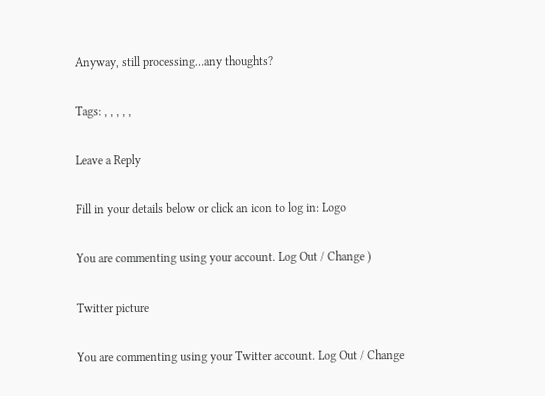Anyway, still processing…any thoughts?

Tags: , , , , ,

Leave a Reply

Fill in your details below or click an icon to log in: Logo

You are commenting using your account. Log Out / Change )

Twitter picture

You are commenting using your Twitter account. Log Out / Change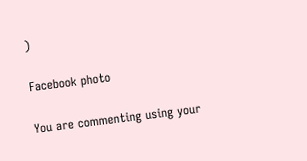)

Facebook photo

You are commenting using your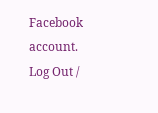Facebook account. Log Out /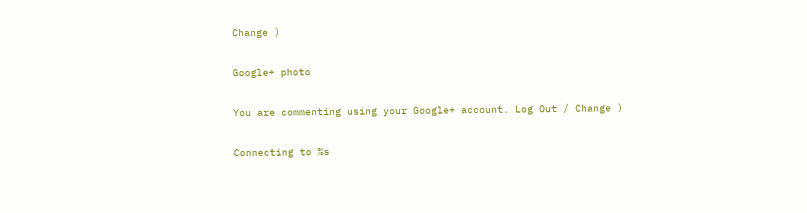Change )

Google+ photo

You are commenting using your Google+ account. Log Out / Change )

Connecting to %s